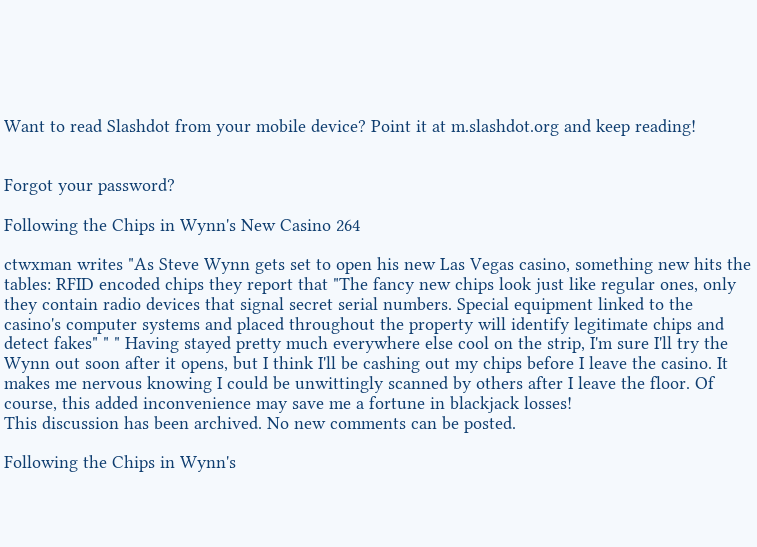Want to read Slashdot from your mobile device? Point it at m.slashdot.org and keep reading!


Forgot your password?

Following the Chips in Wynn's New Casino 264

ctwxman writes "As Steve Wynn gets set to open his new Las Vegas casino, something new hits the tables: RFID encoded chips they report that "The fancy new chips look just like regular ones, only they contain radio devices that signal secret serial numbers. Special equipment linked to the casino's computer systems and placed throughout the property will identify legitimate chips and detect fakes" " " Having stayed pretty much everywhere else cool on the strip, I'm sure I'll try the Wynn out soon after it opens, but I think I'll be cashing out my chips before I leave the casino. It makes me nervous knowing I could be unwittingly scanned by others after I leave the floor. Of course, this added inconvenience may save me a fortune in blackjack losses!
This discussion has been archived. No new comments can be posted.

Following the Chips in Wynn's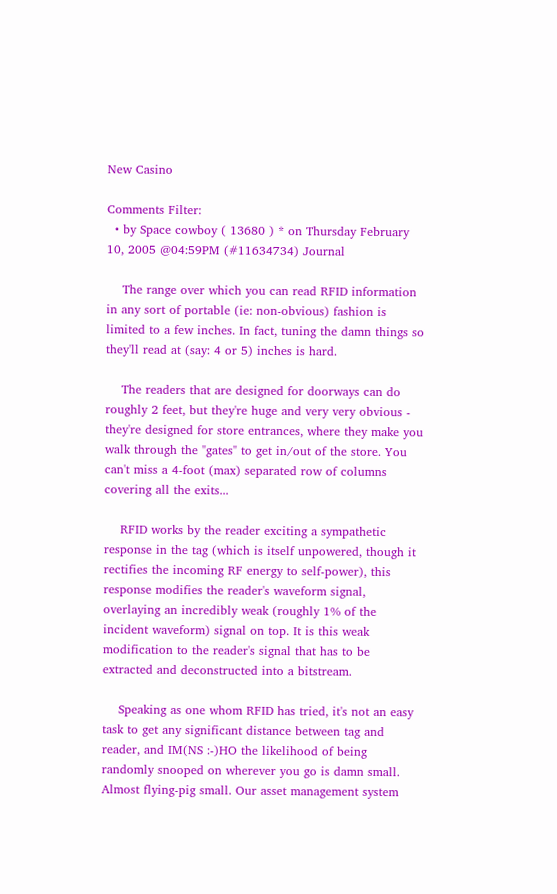New Casino

Comments Filter:
  • by Space cowboy ( 13680 ) * on Thursday February 10, 2005 @04:59PM (#11634734) Journal

    The range over which you can read RFID information in any sort of portable (ie: non-obvious) fashion is limited to a few inches. In fact, tuning the damn things so they'll read at (say: 4 or 5) inches is hard.

    The readers that are designed for doorways can do roughly 2 feet, but they're huge and very very obvious - they're designed for store entrances, where they make you walk through the "gates" to get in/out of the store. You can't miss a 4-foot (max) separated row of columns covering all the exits...

    RFID works by the reader exciting a sympathetic response in the tag (which is itself unpowered, though it rectifies the incoming RF energy to self-power), this response modifies the reader's waveform signal, overlaying an incredibly weak (roughly 1% of the incident waveform) signal on top. It is this weak modification to the reader's signal that has to be extracted and deconstructed into a bitstream.

    Speaking as one whom RFID has tried, it's not an easy task to get any significant distance between tag and reader, and IM(NS :-)HO the likelihood of being randomly snooped on wherever you go is damn small. Almost flying-pig small. Our asset management system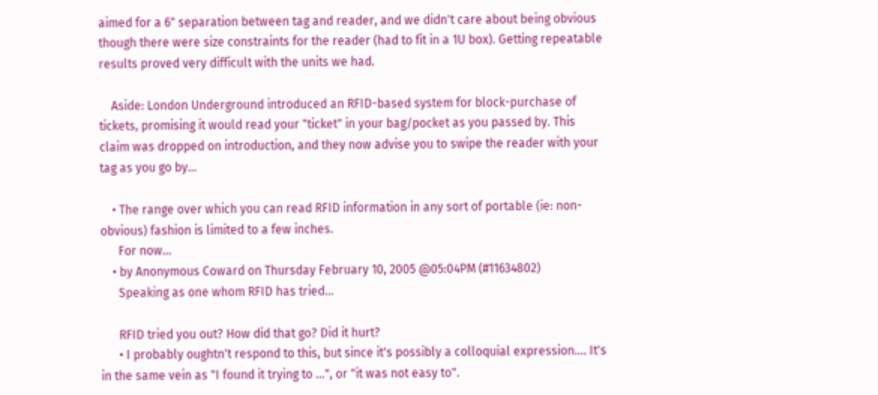aimed for a 6" separation between tag and reader, and we didn't care about being obvious though there were size constraints for the reader (had to fit in a 1U box). Getting repeatable results proved very difficult with the units we had.

    Aside: London Underground introduced an RFID-based system for block-purchase of tickets, promising it would read your "ticket" in your bag/pocket as you passed by. This claim was dropped on introduction, and they now advise you to swipe the reader with your tag as you go by...

    • The range over which you can read RFID information in any sort of portable (ie: non-obvious) fashion is limited to a few inches.
      For now...
    • by Anonymous Coward on Thursday February 10, 2005 @05:04PM (#11634802)
      Speaking as one whom RFID has tried...

      RFID tried you out? How did that go? Did it hurt?
      • I probably oughtn't respond to this, but since it's possibly a colloquial expression.... It's in the same vein as "I found it trying to ...", or "it was not easy to".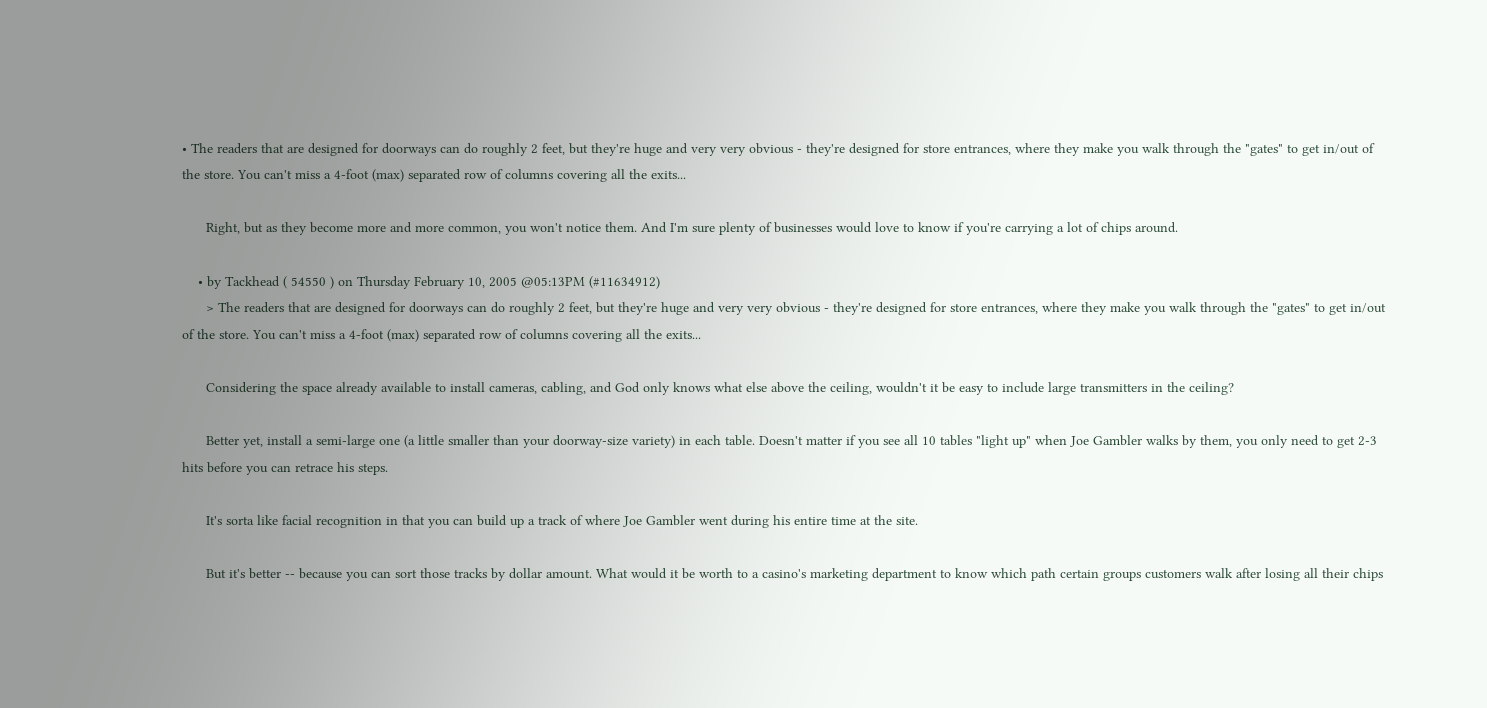• The readers that are designed for doorways can do roughly 2 feet, but they're huge and very very obvious - they're designed for store entrances, where they make you walk through the "gates" to get in/out of the store. You can't miss a 4-foot (max) separated row of columns covering all the exits...

      Right, but as they become more and more common, you won't notice them. And I'm sure plenty of businesses would love to know if you're carrying a lot of chips around.

    • by Tackhead ( 54550 ) on Thursday February 10, 2005 @05:13PM (#11634912)
      > The readers that are designed for doorways can do roughly 2 feet, but they're huge and very very obvious - they're designed for store entrances, where they make you walk through the "gates" to get in/out of the store. You can't miss a 4-foot (max) separated row of columns covering all the exits...

      Considering the space already available to install cameras, cabling, and God only knows what else above the ceiling, wouldn't it be easy to include large transmitters in the ceiling?

      Better yet, install a semi-large one (a little smaller than your doorway-size variety) in each table. Doesn't matter if you see all 10 tables "light up" when Joe Gambler walks by them, you only need to get 2-3 hits before you can retrace his steps.

      It's sorta like facial recognition in that you can build up a track of where Joe Gambler went during his entire time at the site.

      But it's better -- because you can sort those tracks by dollar amount. What would it be worth to a casino's marketing department to know which path certain groups customers walk after losing all their chips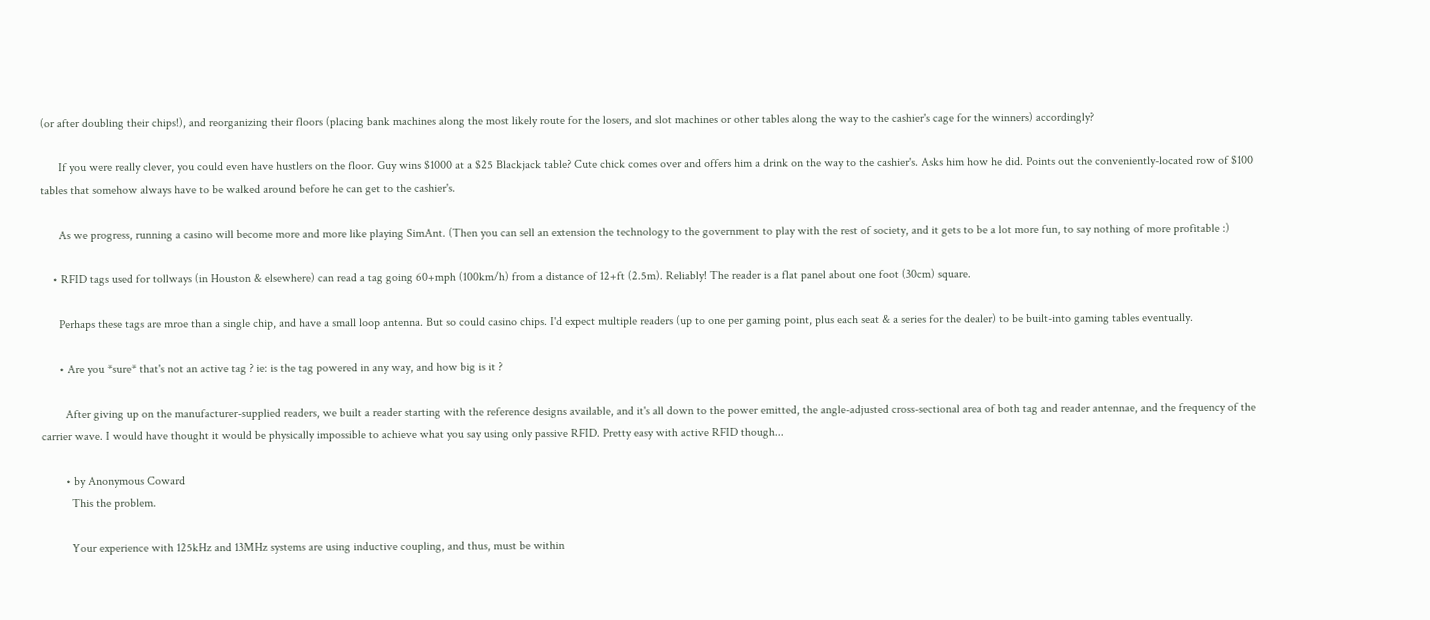(or after doubling their chips!), and reorganizing their floors (placing bank machines along the most likely route for the losers, and slot machines or other tables along the way to the cashier's cage for the winners) accordingly?

      If you were really clever, you could even have hustlers on the floor. Guy wins $1000 at a $25 Blackjack table? Cute chick comes over and offers him a drink on the way to the cashier's. Asks him how he did. Points out the conveniently-located row of $100 tables that somehow always have to be walked around before he can get to the cashier's.

      As we progress, running a casino will become more and more like playing SimAnt. (Then you can sell an extension the technology to the government to play with the rest of society, and it gets to be a lot more fun, to say nothing of more profitable :)

    • RFID tags used for tollways (in Houston & elsewhere) can read a tag going 60+mph (100km/h) from a distance of 12+ft (2.5m). Reliably! The reader is a flat panel about one foot (30cm) square.

      Perhaps these tags are mroe than a single chip, and have a small loop antenna. But so could casino chips. I'd expect multiple readers (up to one per gaming point, plus each seat & a series for the dealer) to be built-into gaming tables eventually.

      • Are you *sure* that's not an active tag ? ie: is the tag powered in any way, and how big is it ?

        After giving up on the manufacturer-supplied readers, we built a reader starting with the reference designs available, and it's all down to the power emitted, the angle-adjusted cross-sectional area of both tag and reader antennae, and the frequency of the carrier wave. I would have thought it would be physically impossible to achieve what you say using only passive RFID. Pretty easy with active RFID though...

        • by Anonymous Coward
          This the problem.

          Your experience with 125kHz and 13MHz systems are using inductive coupling, and thus, must be within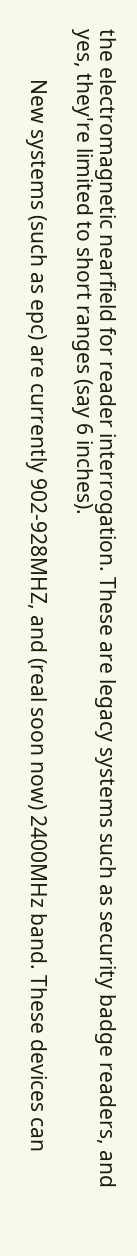the electromagnetic nearfield for reader interrogation. These are legacy systems such as security badge readers, and yes, they're limited to short ranges (say 6 inches).

          New systems (such as epc) are currently 902-928MHZ, and (real soon now) 2400MHz band. These devices can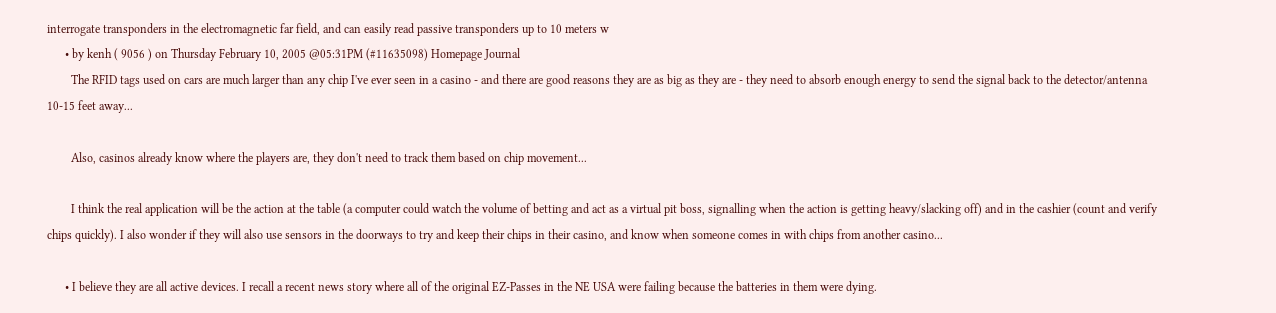interrogate transponders in the electromagnetic far field, and can easily read passive transponders up to 10 meters w
      • by kenh ( 9056 ) on Thursday February 10, 2005 @05:31PM (#11635098) Homepage Journal
        The RFID tags used on cars are much larger than any chip I've ever seen in a casino - and there are good reasons they are as big as they are - they need to absorb enough energy to send the signal back to the detector/antenna 10-15 feet away...

        Also, casinos already know where the players are, they don't need to track them based on chip movement...

        I think the real application will be the action at the table (a computer could watch the volume of betting and act as a virtual pit boss, signalling when the action is getting heavy/slacking off) and in the cashier (count and verify chips quickly). I also wonder if they will also use sensors in the doorways to try and keep their chips in their casino, and know when someone comes in with chips from another casino...

      • I believe they are all active devices. I recall a recent news story where all of the original EZ-Passes in the NE USA were failing because the batteries in them were dying.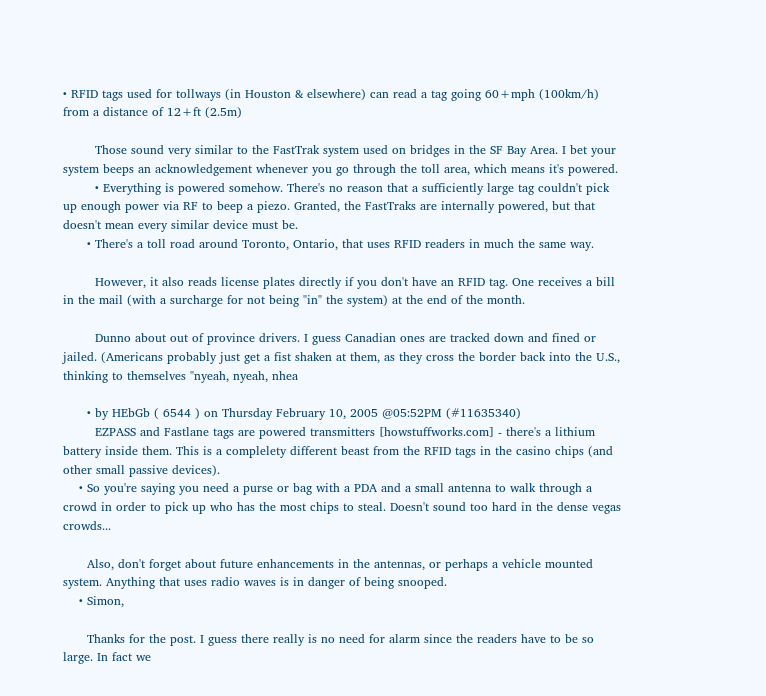• RFID tags used for tollways (in Houston & elsewhere) can read a tag going 60+mph (100km/h) from a distance of 12+ft (2.5m)

        Those sound very similar to the FastTrak system used on bridges in the SF Bay Area. I bet your system beeps an acknowledgement whenever you go through the toll area, which means it's powered.
        • Everything is powered somehow. There's no reason that a sufficiently large tag couldn't pick up enough power via RF to beep a piezo. Granted, the FastTraks are internally powered, but that doesn't mean every similar device must be.
      • There's a toll road around Toronto, Ontario, that uses RFID readers in much the same way.

        However, it also reads license plates directly if you don't have an RFID tag. One receives a bill in the mail (with a surcharge for not being "in" the system) at the end of the month.

        Dunno about out of province drivers. I guess Canadian ones are tracked down and fined or jailed. (Americans probably just get a fist shaken at them, as they cross the border back into the U.S., thinking to themselves "nyeah, nyeah, nhea

      • by HEbGb ( 6544 ) on Thursday February 10, 2005 @05:52PM (#11635340)
        EZPASS and Fastlane tags are powered transmitters [howstuffworks.com] - there's a lithium battery inside them. This is a complelety different beast from the RFID tags in the casino chips (and other small passive devices).
    • So you're saying you need a purse or bag with a PDA and a small antenna to walk through a crowd in order to pick up who has the most chips to steal. Doesn't sound too hard in the dense vegas crowds...

      Also, don't forget about future enhancements in the antennas, or perhaps a vehicle mounted system. Anything that uses radio waves is in danger of being snooped.
    • Simon,

      Thanks for the post. I guess there really is no need for alarm since the readers have to be so large. In fact we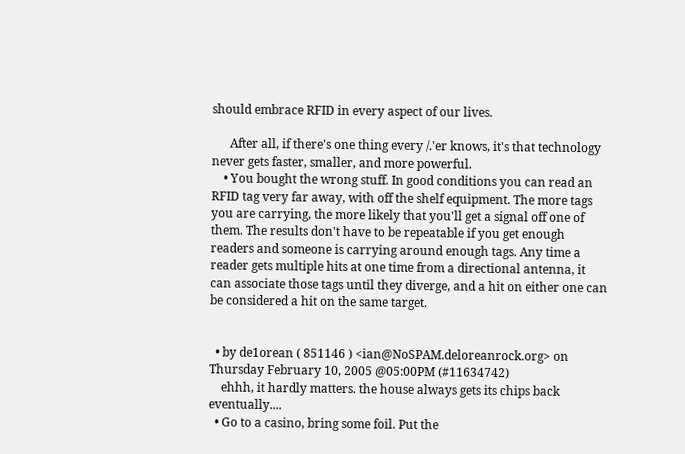should embrace RFID in every aspect of our lives.

      After all, if there's one thing every /.'er knows, it's that technology never gets faster, smaller, and more powerful.
    • You bought the wrong stuff. In good conditions you can read an RFID tag very far away, with off the shelf equipment. The more tags you are carrying, the more likely that you'll get a signal off one of them. The results don't have to be repeatable if you get enough readers and someone is carrying around enough tags. Any time a reader gets multiple hits at one time from a directional antenna, it can associate those tags until they diverge, and a hit on either one can be considered a hit on the same target.


  • by de1orean ( 851146 ) <ian@NoSPAM.deloreanrock.org> on Thursday February 10, 2005 @05:00PM (#11634742)
    ehhh, it hardly matters. the house always gets its chips back eventually....
  • Go to a casino, bring some foil. Put the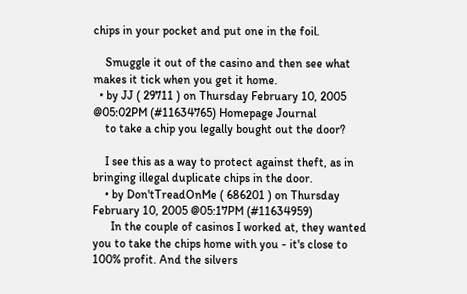chips in your pocket and put one in the foil.

    Smuggle it out of the casino and then see what makes it tick when you get it home.
  • by JJ ( 29711 ) on Thursday February 10, 2005 @05:02PM (#11634765) Homepage Journal
    to take a chip you legally bought out the door?

    I see this as a way to protect against theft, as in bringing illegal duplicate chips in the door.
    • by Don'tTreadOnMe ( 686201 ) on Thursday February 10, 2005 @05:17PM (#11634959)
      In the couple of casinos I worked at, they wanted you to take the chips home with you - it's close to 100% profit. And the silvers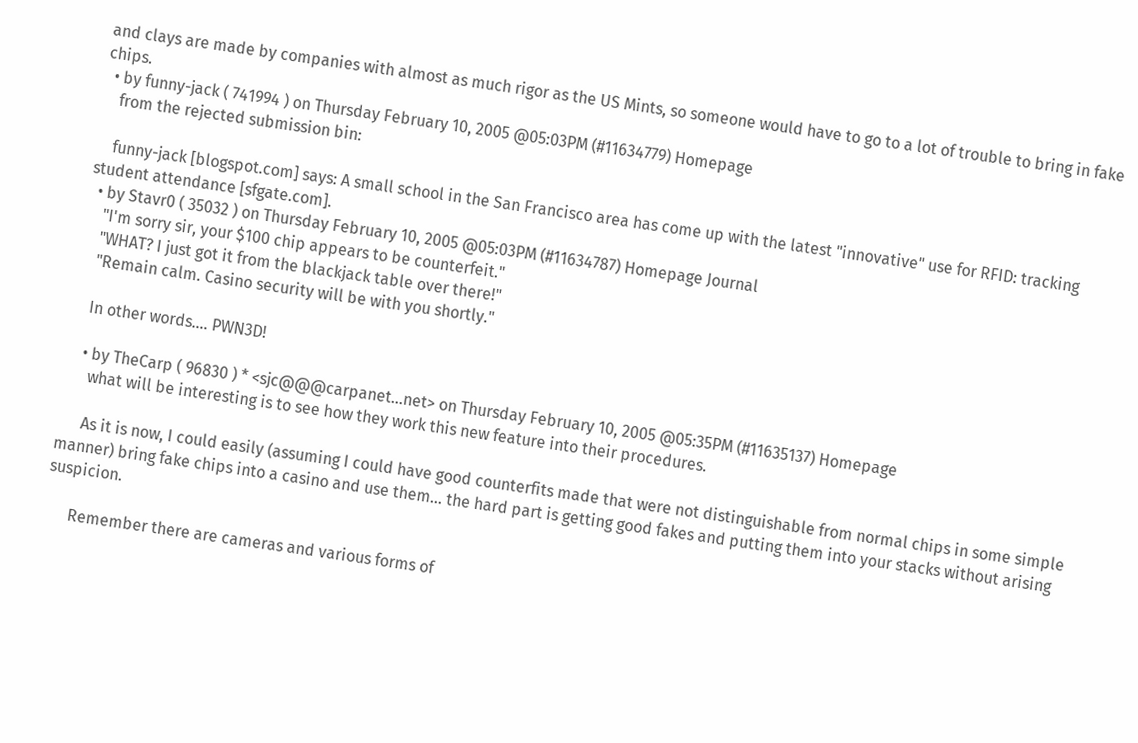and clays are made by companies with almost as much rigor as the US Mints, so someone would have to go to a lot of trouble to bring in fake chips.
  • by funny-jack ( 741994 ) on Thursday February 10, 2005 @05:03PM (#11634779) Homepage
    from the rejected submission bin:

    funny-jack [blogspot.com] says: A small school in the San Francisco area has come up with the latest "innovative" use for RFID: tracking student attendance [sfgate.com].
  • by Stavr0 ( 35032 ) on Thursday February 10, 2005 @05:03PM (#11634787) Homepage Journal
    "I'm sorry sir, your $100 chip appears to be counterfeit."
    "WHAT? I just got it from the blackjack table over there!"
    "Remain calm. Casino security will be with you shortly."

    In other words.... PWN3D!

    • by TheCarp ( 96830 ) * <sjc@@@carpanet...net> on Thursday February 10, 2005 @05:35PM (#11635137) Homepage
      what will be interesting is to see how they work this new feature into their procedures.

      As it is now, I could easily (assuming I could have good counterfits made that were not distinguishable from normal chips in some simple manner) bring fake chips into a casino and use them... the hard part is getting good fakes and putting them into your stacks without arising suspicion.

      Remember there are cameras and various forms of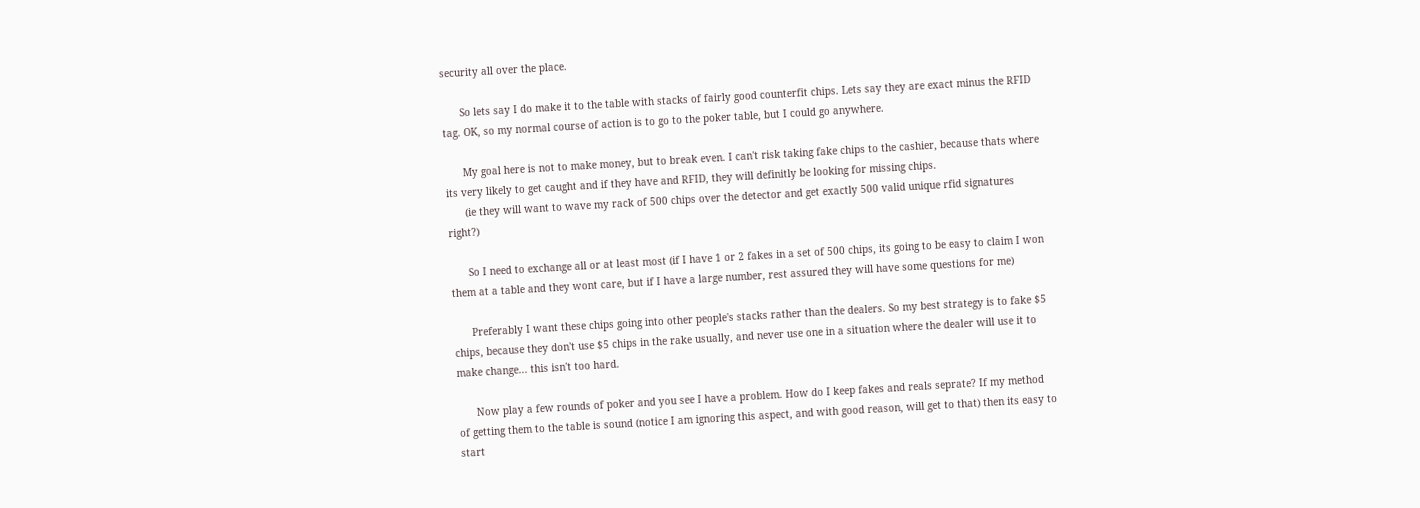security all over the place.

      So lets say I do make it to the table with stacks of fairly good counterfit chips. Lets say they are exact minus the RFID tag. OK, so my normal course of action is to go to the poker table, but I could go anywhere.

      My goal here is not to make money, but to break even. I can't risk taking fake chips to the cashier, because thats where its very likely to get caught and if they have and RFID, they will definitly be looking for missing chips.
      (ie they will want to wave my rack of 500 chips over the detector and get exactly 500 valid unique rfid signatures right?)

      So I need to exchange all or at least most (if I have 1 or 2 fakes in a set of 500 chips, its going to be easy to claim I won them at a table and they wont care, but if I have a large number, rest assured they will have some questions for me)

      Preferably I want these chips going into other people's stacks rather than the dealers. So my best strategy is to fake $5 chips, because they don't use $5 chips in the rake usually, and never use one in a situation where the dealer will use it to make change... this isn't too hard.

      Now play a few rounds of poker and you see I have a problem. How do I keep fakes and reals seprate? If my method of getting them to the table is sound (notice I am ignoring this aspect, and with good reason, will get to that) then its easy to start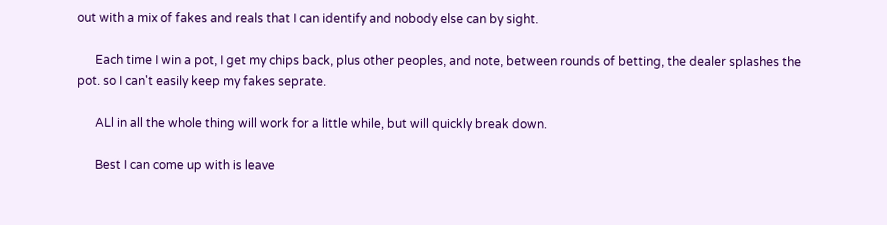out with a mix of fakes and reals that I can identify and nobody else can by sight.

      Each time I win a pot, I get my chips back, plus other peoples, and note, between rounds of betting, the dealer splashes the pot. so I can't easily keep my fakes seprate.

      ALl in all the whole thing will work for a little while, but will quickly break down.

      Best I can come up with is leave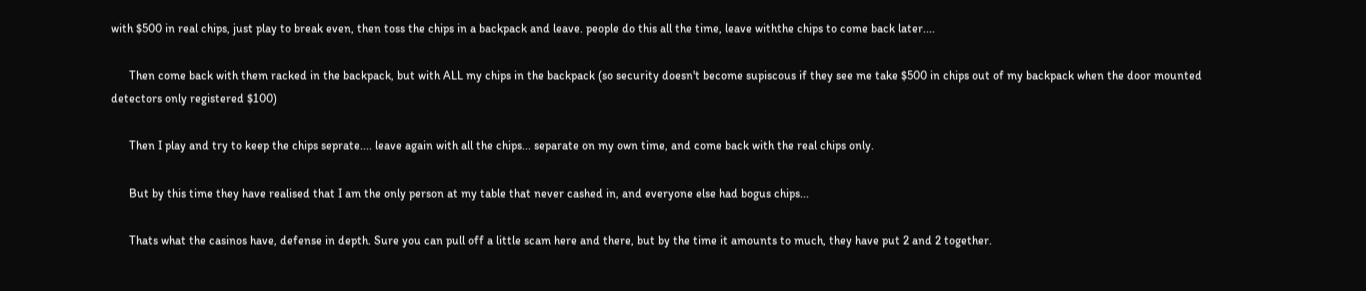with $500 in real chips, just play to break even, then toss the chips in a backpack and leave. people do this all the time, leave withthe chips to come back later....

      Then come back with them racked in the backpack, but with ALL my chips in the backpack (so security doesn't become supiscous if they see me take $500 in chips out of my backpack when the door mounted detectors only registered $100)

      Then I play and try to keep the chips seprate.... leave again with all the chips... separate on my own time, and come back with the real chips only.

      But by this time they have realised that I am the only person at my table that never cashed in, and everyone else had bogus chips...

      Thats what the casinos have, defense in depth. Sure you can pull off a little scam here and there, but by the time it amounts to much, they have put 2 and 2 together.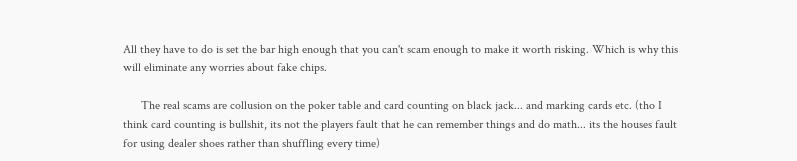All they have to do is set the bar high enough that you can't scam enough to make it worth risking. Which is why this will eliminate any worries about fake chips.

      The real scams are collusion on the poker table and card counting on black jack... and marking cards etc. (tho I think card counting is bullshit, its not the players fault that he can remember things and do math... its the houses fault for using dealer shoes rather than shuffling every time)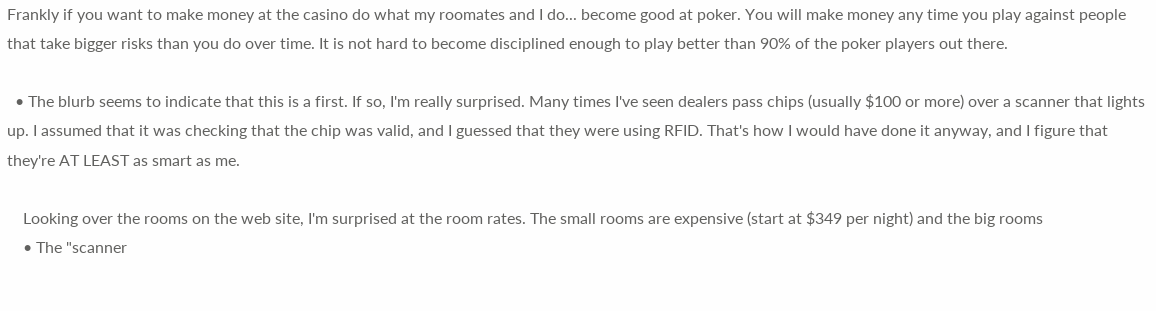Frankly if you want to make money at the casino do what my roomates and I do... become good at poker. You will make money any time you play against people that take bigger risks than you do over time. It is not hard to become disciplined enough to play better than 90% of the poker players out there.

  • The blurb seems to indicate that this is a first. If so, I'm really surprised. Many times I've seen dealers pass chips (usually $100 or more) over a scanner that lights up. I assumed that it was checking that the chip was valid, and I guessed that they were using RFID. That's how I would have done it anyway, and I figure that they're AT LEAST as smart as me.

    Looking over the rooms on the web site, I'm surprised at the room rates. The small rooms are expensive (start at $349 per night) and the big rooms
    • The "scanner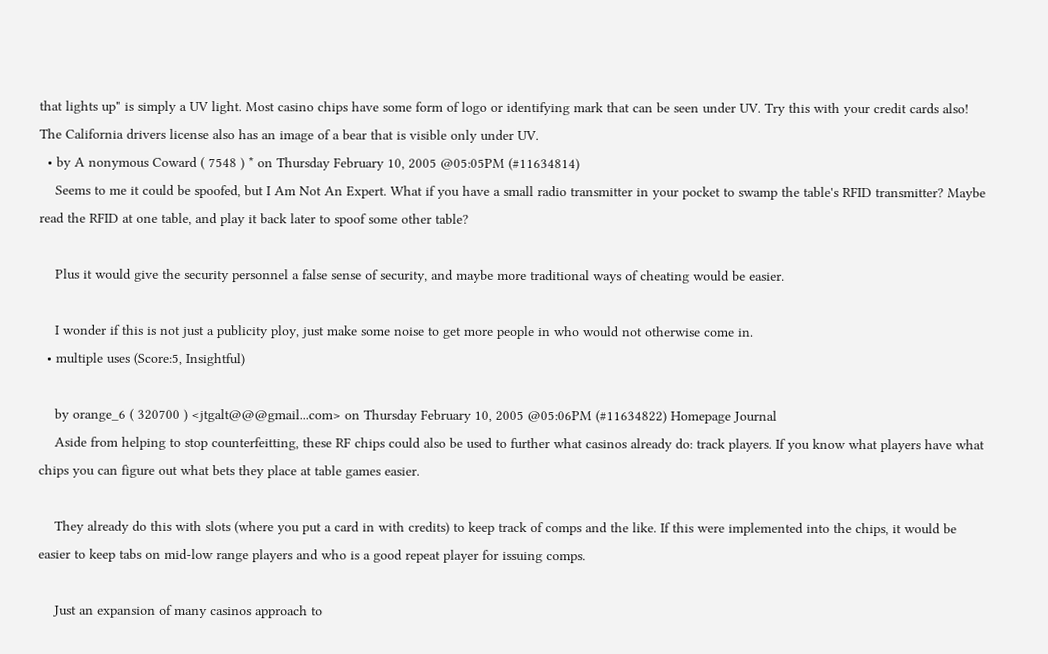that lights up" is simply a UV light. Most casino chips have some form of logo or identifying mark that can be seen under UV. Try this with your credit cards also! The California drivers license also has an image of a bear that is visible only under UV.
  • by A nonymous Coward ( 7548 ) * on Thursday February 10, 2005 @05:05PM (#11634814)
    Seems to me it could be spoofed, but I Am Not An Expert. What if you have a small radio transmitter in your pocket to swamp the table's RFID transmitter? Maybe read the RFID at one table, and play it back later to spoof some other table?

    Plus it would give the security personnel a false sense of security, and maybe more traditional ways of cheating would be easier.

    I wonder if this is not just a publicity ploy, just make some noise to get more people in who would not otherwise come in.
  • multiple uses (Score:5, Insightful)

    by orange_6 ( 320700 ) <jtgalt@@@gmail...com> on Thursday February 10, 2005 @05:06PM (#11634822) Homepage Journal
    Aside from helping to stop counterfeitting, these RF chips could also be used to further what casinos already do: track players. If you know what players have what chips you can figure out what bets they place at table games easier.

    They already do this with slots (where you put a card in with credits) to keep track of comps and the like. If this were implemented into the chips, it would be easier to keep tabs on mid-low range players and who is a good repeat player for issuing comps.

    Just an expansion of many casinos approach to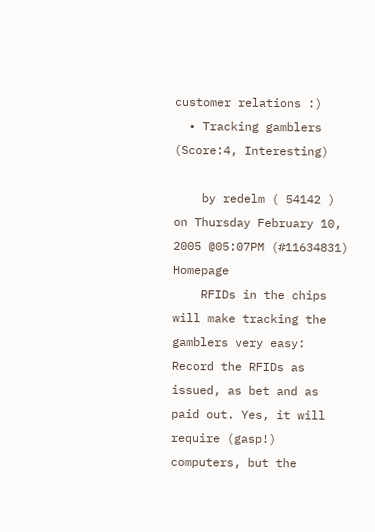customer relations :)
  • Tracking gamblers (Score:4, Interesting)

    by redelm ( 54142 ) on Thursday February 10, 2005 @05:07PM (#11634831) Homepage
    RFIDs in the chips will make tracking the gamblers very easy: Record the RFIDs as issued, as bet and as paid out. Yes, it will require (gasp!) computers, but the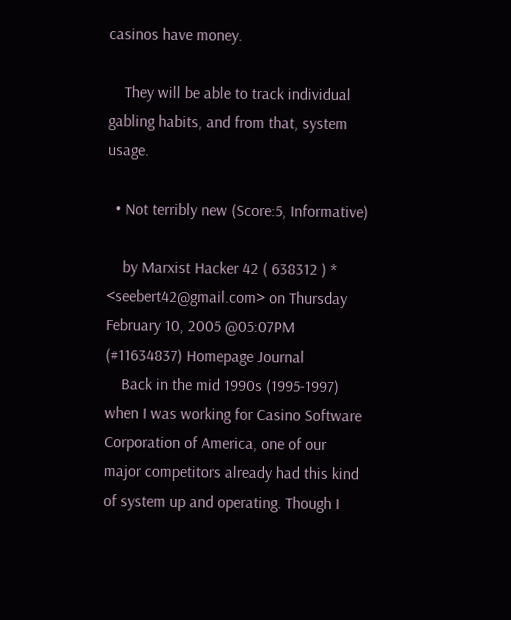casinos have money.

    They will be able to track individual gabling habits, and from that, system usage.

  • Not terribly new (Score:5, Informative)

    by Marxist Hacker 42 ( 638312 ) * <seebert42@gmail.com> on Thursday February 10, 2005 @05:07PM (#11634837) Homepage Journal
    Back in the mid 1990s (1995-1997) when I was working for Casino Software Corporation of America, one of our major competitors already had this kind of system up and operating. Though I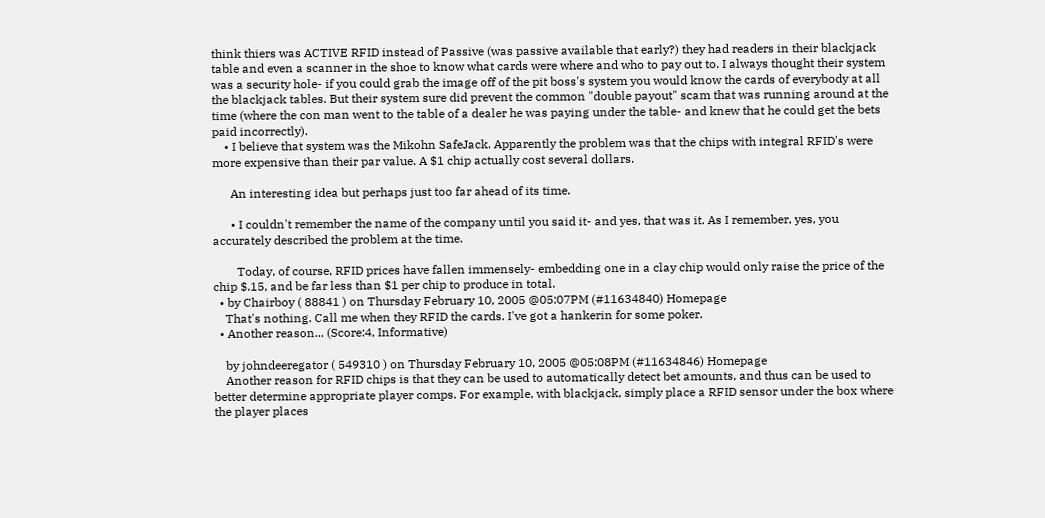think thiers was ACTIVE RFID instead of Passive (was passive available that early?) they had readers in their blackjack table and even a scanner in the shoe to know what cards were where and who to pay out to. I always thought their system was a security hole- if you could grab the image off of the pit boss's system you would know the cards of everybody at all the blackjack tables. But their system sure did prevent the common "double payout" scam that was running around at the time (where the con man went to the table of a dealer he was paying under the table- and knew that he could get the bets paid incorrectly).
    • I believe that system was the Mikohn SafeJack. Apparently the problem was that the chips with integral RFID's were more expensive than their par value. A $1 chip actually cost several dollars.

      An interesting idea but perhaps just too far ahead of its time.

      • I couldn't remember the name of the company until you said it- and yes, that was it. As I remember, yes, you accurately described the problem at the time.

        Today, of course, RFID prices have fallen immensely- embedding one in a clay chip would only raise the price of the chip $.15, and be far less than $1 per chip to produce in total.
  • by Chairboy ( 88841 ) on Thursday February 10, 2005 @05:07PM (#11634840) Homepage
    That's nothing. Call me when they RFID the cards. I've got a hankerin for some poker.
  • Another reason... (Score:4, Informative)

    by johndeeregator ( 549310 ) on Thursday February 10, 2005 @05:08PM (#11634846) Homepage
    Another reason for RFID chips is that they can be used to automatically detect bet amounts, and thus can be used to better determine appropriate player comps. For example, with blackjack, simply place a RFID sensor under the box where the player places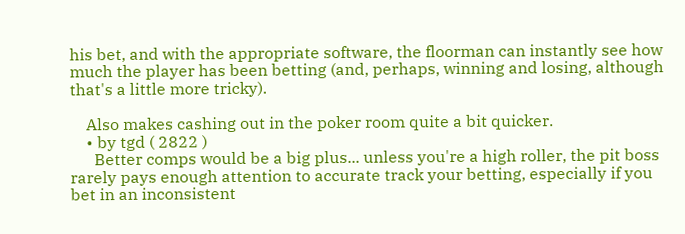his bet, and with the appropriate software, the floorman can instantly see how much the player has been betting (and, perhaps, winning and losing, although that's a little more tricky).

    Also makes cashing out in the poker room quite a bit quicker.
    • by tgd ( 2822 )
      Better comps would be a big plus... unless you're a high roller, the pit boss rarely pays enough attention to accurate track your betting, especially if you bet in an inconsistent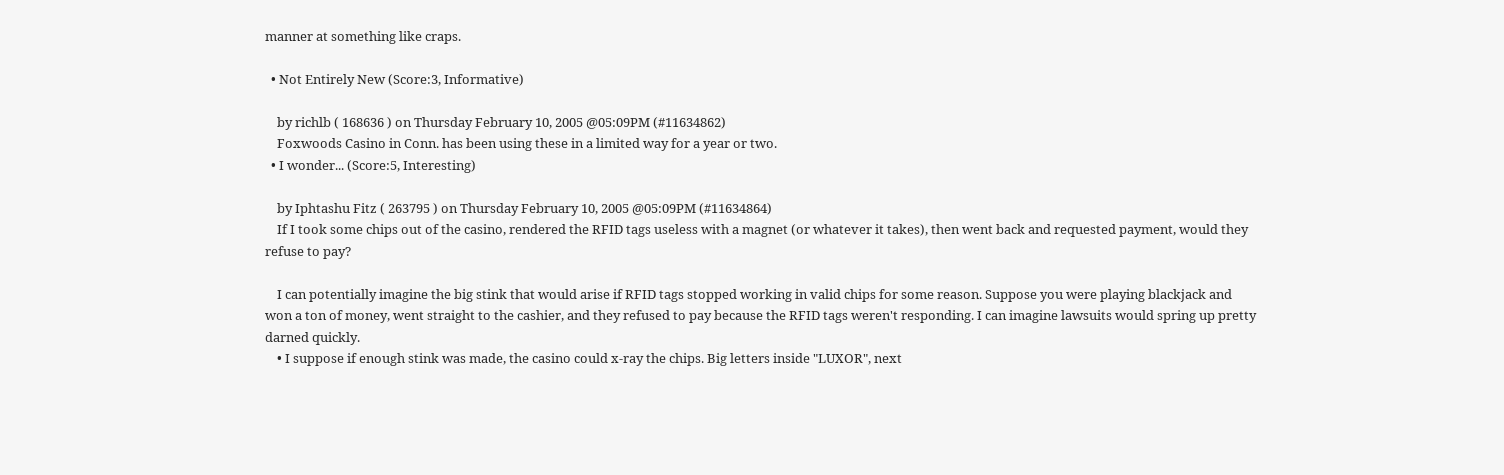manner at something like craps.

  • Not Entirely New (Score:3, Informative)

    by richlb ( 168636 ) on Thursday February 10, 2005 @05:09PM (#11634862)
    Foxwoods Casino in Conn. has been using these in a limited way for a year or two.
  • I wonder... (Score:5, Interesting)

    by Iphtashu Fitz ( 263795 ) on Thursday February 10, 2005 @05:09PM (#11634864)
    If I took some chips out of the casino, rendered the RFID tags useless with a magnet (or whatever it takes), then went back and requested payment, would they refuse to pay?

    I can potentially imagine the big stink that would arise if RFID tags stopped working in valid chips for some reason. Suppose you were playing blackjack and won a ton of money, went straight to the cashier, and they refused to pay because the RFID tags weren't responding. I can imagine lawsuits would spring up pretty darned quickly.
    • I suppose if enough stink was made, the casino could x-ray the chips. Big letters inside "LUXOR", next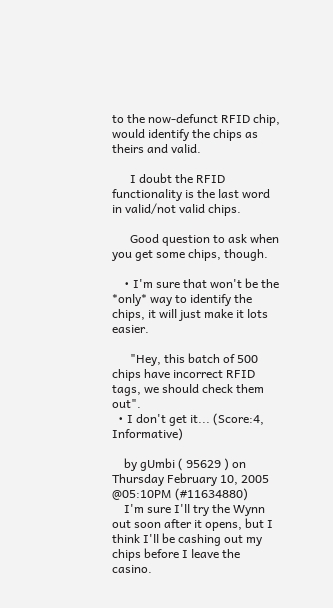to the now-defunct RFID chip, would identify the chips as theirs and valid.

      I doubt the RFID functionality is the last word in valid/not valid chips.

      Good question to ask when you get some chips, though.

    • I'm sure that won't be the *only* way to identify the chips, it will just make it lots easier.

      "Hey, this batch of 500 chips have incorrect RFID tags, we should check them out".
  • I don't get it... (Score:4, Informative)

    by gUmbi ( 95629 ) on Thursday February 10, 2005 @05:10PM (#11634880)
    I'm sure I'll try the Wynn out soon after it opens, but I think I'll be cashing out my chips before I leave the casino.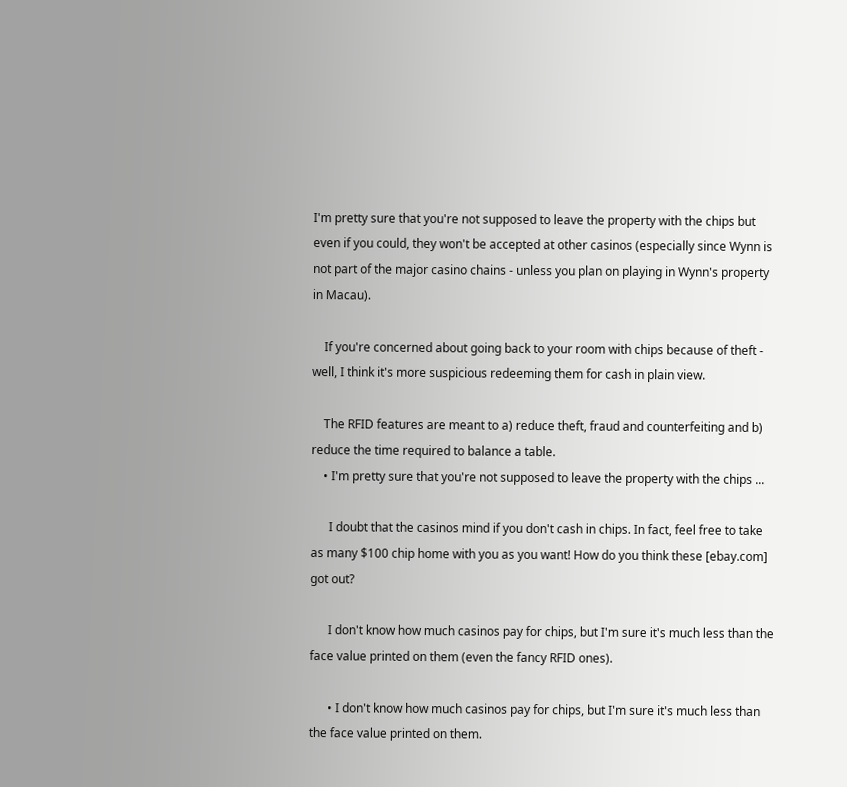I'm pretty sure that you're not supposed to leave the property with the chips but even if you could, they won't be accepted at other casinos (especially since Wynn is not part of the major casino chains - unless you plan on playing in Wynn's property in Macau).

    If you're concerned about going back to your room with chips because of theft - well, I think it's more suspicious redeeming them for cash in plain view.

    The RFID features are meant to a) reduce theft, fraud and counterfeiting and b) reduce the time required to balance a table.
    • I'm pretty sure that you're not supposed to leave the property with the chips ...

      I doubt that the casinos mind if you don't cash in chips. In fact, feel free to take as many $100 chip home with you as you want! How do you think these [ebay.com] got out?

      I don't know how much casinos pay for chips, but I'm sure it's much less than the face value printed on them (even the fancy RFID ones).

      • I don't know how much casinos pay for chips, but I'm sure it's much less than the face value printed on them.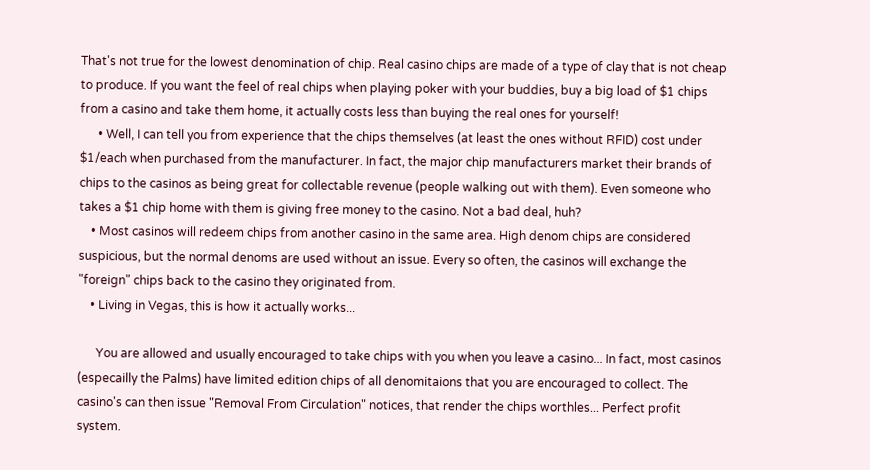That's not true for the lowest denomination of chip. Real casino chips are made of a type of clay that is not cheap to produce. If you want the feel of real chips when playing poker with your buddies, buy a big load of $1 chips from a casino and take them home, it actually costs less than buying the real ones for yourself!
      • Well, I can tell you from experience that the chips themselves (at least the ones without RFID) cost under $1/each when purchased from the manufacturer. In fact, the major chip manufacturers market their brands of chips to the casinos as being great for collectable revenue (people walking out with them). Even someone who takes a $1 chip home with them is giving free money to the casino. Not a bad deal, huh?
    • Most casinos will redeem chips from another casino in the same area. High denom chips are considered suspicious, but the normal denoms are used without an issue. Every so often, the casinos will exchange the "foreign" chips back to the casino they originated from.
    • Living in Vegas, this is how it actually works...

      You are allowed and usually encouraged to take chips with you when you leave a casino... In fact, most casinos (especailly the Palms) have limited edition chips of all denomitaions that you are encouraged to collect. The casino's can then issue "Removal From Circulation" notices, that render the chips worthles... Perfect profit system.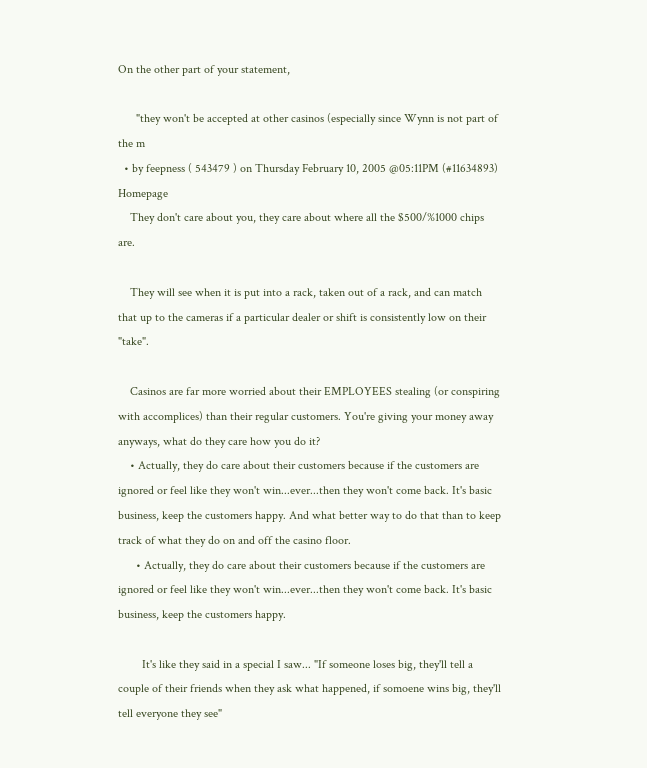On the other part of your statement,

      "they won't be accepted at other casinos (especially since Wynn is not part of the m
  • by feepness ( 543479 ) on Thursday February 10, 2005 @05:11PM (#11634893) Homepage
    They don't care about you, they care about where all the $500/%1000 chips are.

    They will see when it is put into a rack, taken out of a rack, and can match that up to the cameras if a particular dealer or shift is consistently low on their "take".

    Casinos are far more worried about their EMPLOYEES stealing (or conspiring with accomplices) than their regular customers. You're giving your money away anyways, what do they care how you do it?
    • Actually, they do care about their customers because if the customers are ignored or feel like they won't win...ever...then they won't come back. It's basic business, keep the customers happy. And what better way to do that than to keep track of what they do on and off the casino floor.
      • Actually, they do care about their customers because if the customers are ignored or feel like they won't win...ever...then they won't come back. It's basic business, keep the customers happy.

        It's like they said in a special I saw... "If someone loses big, they'll tell a couple of their friends when they ask what happened, if somoene wins big, they'll tell everyone they see"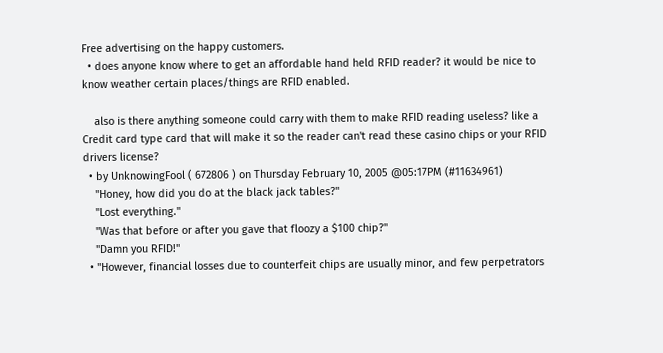Free advertising on the happy customers.
  • does anyone know where to get an affordable hand held RFID reader? it would be nice to know weather certain places/things are RFID enabled.

    also is there anything someone could carry with them to make RFID reading useless? like a Credit card type card that will make it so the reader can't read these casino chips or your RFID drivers license?
  • by UnknowingFool ( 672806 ) on Thursday February 10, 2005 @05:17PM (#11634961)
    "Honey, how did you do at the black jack tables?"
    "Lost everything."
    "Was that before or after you gave that floozy a $100 chip?"
    "Damn you RFID!"
  • "However, financial losses due to counterfeit chips are usually minor, and few perpetrators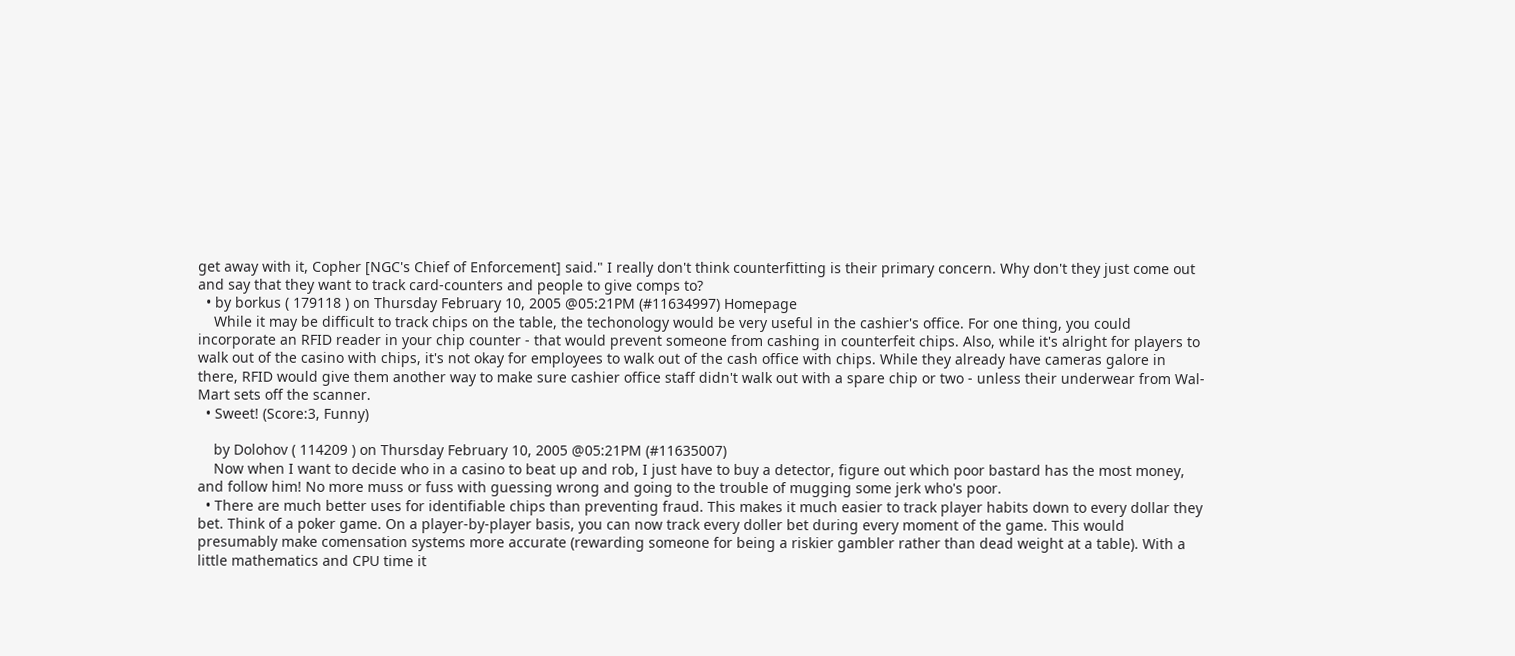get away with it, Copher [NGC's Chief of Enforcement] said." I really don't think counterfitting is their primary concern. Why don't they just come out and say that they want to track card-counters and people to give comps to?
  • by borkus ( 179118 ) on Thursday February 10, 2005 @05:21PM (#11634997) Homepage
    While it may be difficult to track chips on the table, the techonology would be very useful in the cashier's office. For one thing, you could incorporate an RFID reader in your chip counter - that would prevent someone from cashing in counterfeit chips. Also, while it's alright for players to walk out of the casino with chips, it's not okay for employees to walk out of the cash office with chips. While they already have cameras galore in there, RFID would give them another way to make sure cashier office staff didn't walk out with a spare chip or two - unless their underwear from Wal-Mart sets off the scanner.
  • Sweet! (Score:3, Funny)

    by Dolohov ( 114209 ) on Thursday February 10, 2005 @05:21PM (#11635007)
    Now when I want to decide who in a casino to beat up and rob, I just have to buy a detector, figure out which poor bastard has the most money, and follow him! No more muss or fuss with guessing wrong and going to the trouble of mugging some jerk who's poor.
  • There are much better uses for identifiable chips than preventing fraud. This makes it much easier to track player habits down to every dollar they bet. Think of a poker game. On a player-by-player basis, you can now track every doller bet during every moment of the game. This would presumably make comensation systems more accurate (rewarding someone for being a riskier gambler rather than dead weight at a table). With a little mathematics and CPU time it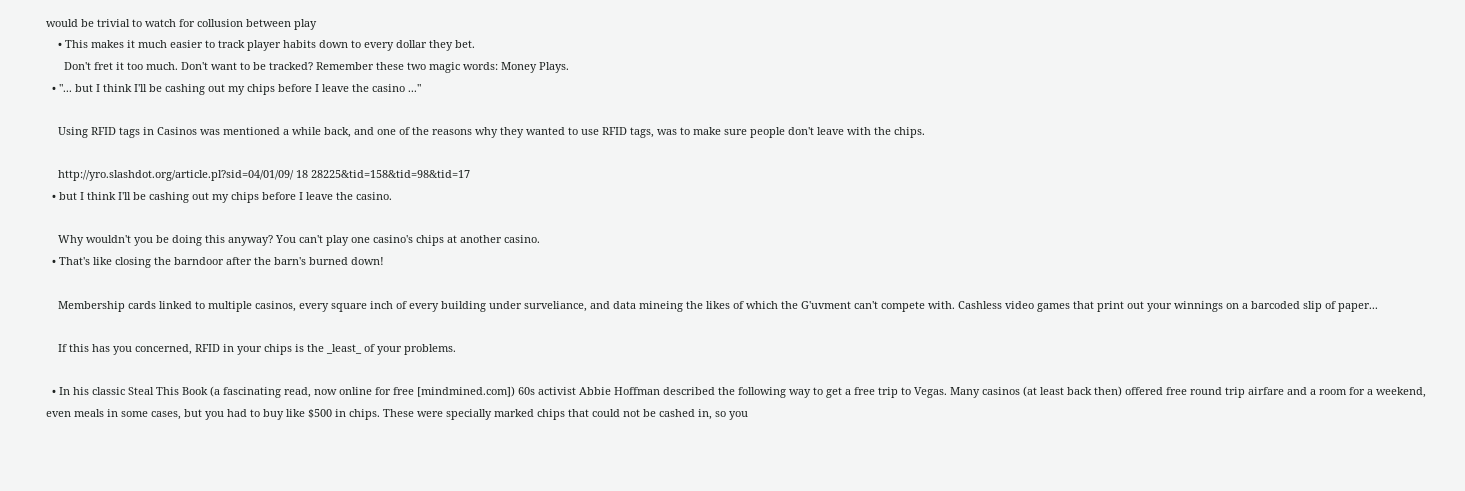would be trivial to watch for collusion between play
    • This makes it much easier to track player habits down to every dollar they bet.
      Don't fret it too much. Don't want to be tracked? Remember these two magic words: Money Plays.
  • "... but I think I'll be cashing out my chips before I leave the casino ..."

    Using RFID tags in Casinos was mentioned a while back, and one of the reasons why they wanted to use RFID tags, was to make sure people don't leave with the chips.

    http://yro.slashdot.org/article.pl?sid=04/01/09/ 18 28225&tid=158&tid=98&tid=17
  • but I think I'll be cashing out my chips before I leave the casino.

    Why wouldn't you be doing this anyway? You can't play one casino's chips at another casino.
  • That's like closing the barndoor after the barn's burned down!

    Membership cards linked to multiple casinos, every square inch of every building under surveliance, and data mineing the likes of which the G'uvment can't compete with. Cashless video games that print out your winnings on a barcoded slip of paper...

    If this has you concerned, RFID in your chips is the _least_ of your problems.

  • In his classic Steal This Book (a fascinating read, now online for free [mindmined.com]) 60s activist Abbie Hoffman described the following way to get a free trip to Vegas. Many casinos (at least back then) offered free round trip airfare and a room for a weekend, even meals in some cases, but you had to buy like $500 in chips. These were specially marked chips that could not be cashed in, so you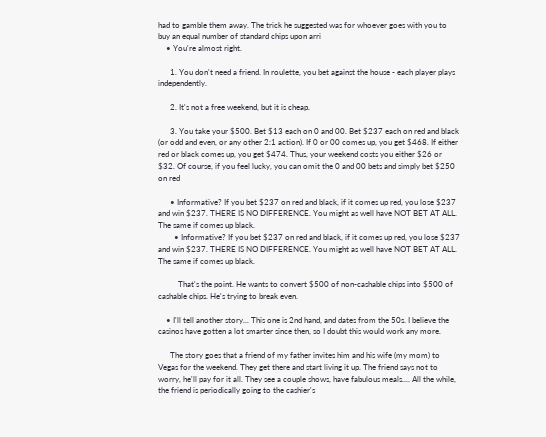had to gamble them away. The trick he suggested was for whoever goes with you to buy an equal number of standard chips upon arri
    • You're almost right.

      1. You don't need a friend. In roulette, you bet against the house - each player plays independently.

      2. It's not a free weekend, but it is cheap.

      3. You take your $500. Bet $13 each on 0 and 00. Bet $237 each on red and black (or odd and even, or any other 2:1 action). If 0 or 00 comes up, you get $468. If either red or black comes up, you get $474. Thus, your weekend costs you either $26 or $32. Of course, if you feel lucky, you can omit the 0 and 00 bets and simply bet $250 on red

      • Informative? If you bet $237 on red and black, if it comes up red, you lose $237 and win $237. THERE IS NO DIFFERENCE. You might as well have NOT BET AT ALL. The same if comes up black.
        • Informative? If you bet $237 on red and black, if it comes up red, you lose $237 and win $237. THERE IS NO DIFFERENCE. You might as well have NOT BET AT ALL. The same if comes up black.

          That's the point. He wants to convert $500 of non-cashable chips into $500 of cashable chips. He's trying to break even.

    • I'll tell another story... This one is 2nd hand, and dates from the 50s. I believe the casinos have gotten a lot smarter since then, so I doubt this would work any more.

      The story goes that a friend of my father invites him and his wife (my mom) to Vegas for the weekend. They get there and start living it up. The friend says not to worry, he'll pay for it all. They see a couple shows, have fabulous meals.... All the while, the friend is periodically going to the cashier's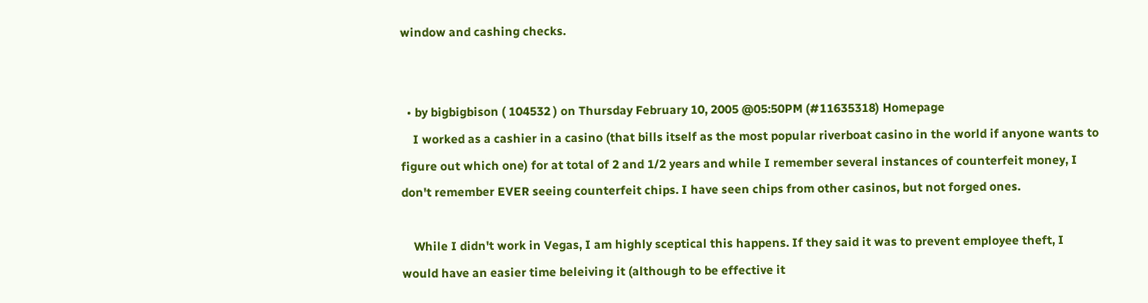window and cashing checks.


  • by bigbigbison ( 104532 ) on Thursday February 10, 2005 @05:50PM (#11635318) Homepage
    I worked as a cashier in a casino (that bills itself as the most popular riverboat casino in the world if anyone wants to figure out which one) for at total of 2 and 1/2 years and while I remember several instances of counterfeit money, I don't remember EVER seeing counterfeit chips. I have seen chips from other casinos, but not forged ones.

    While I didn't work in Vegas, I am highly sceptical this happens. If they said it was to prevent employee theft, I would have an easier time beleiving it (although to be effective it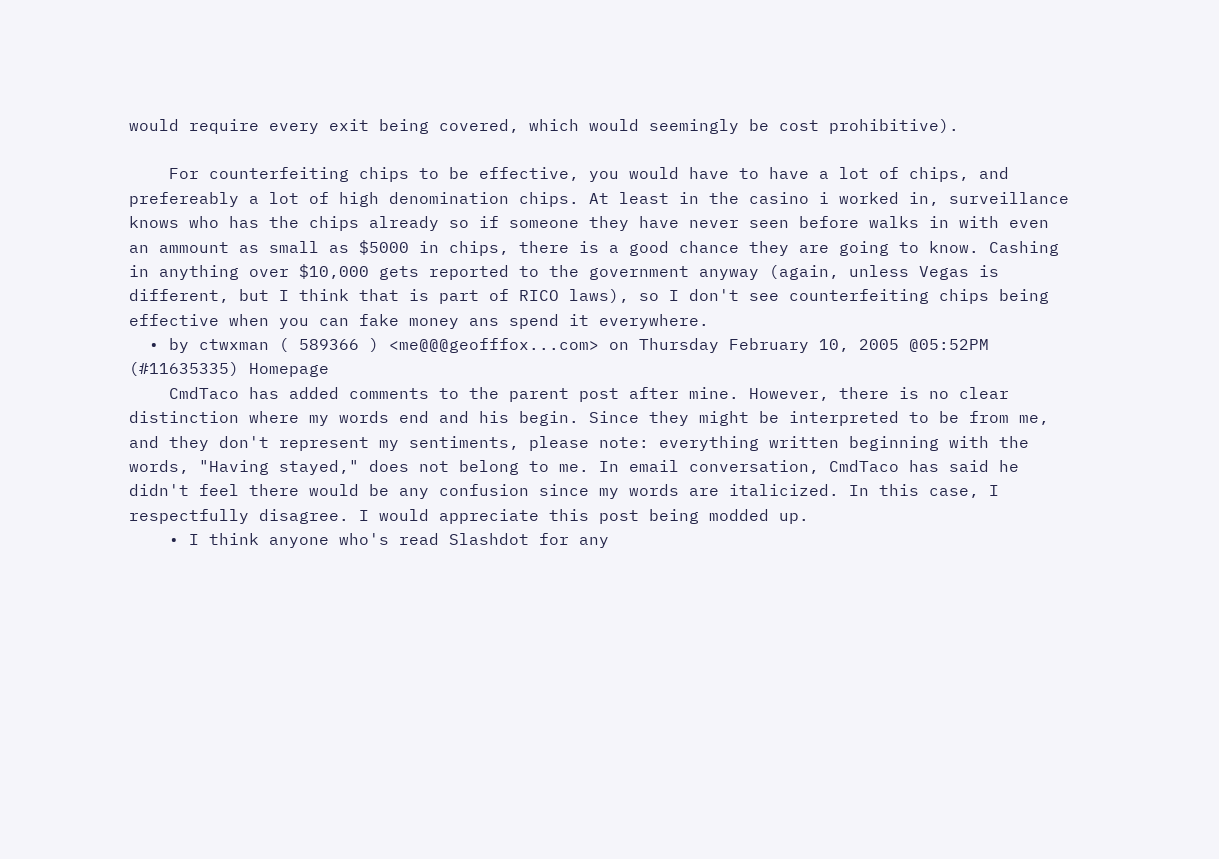would require every exit being covered, which would seemingly be cost prohibitive).

    For counterfeiting chips to be effective, you would have to have a lot of chips, and prefereably a lot of high denomination chips. At least in the casino i worked in, surveillance knows who has the chips already so if someone they have never seen before walks in with even an ammount as small as $5000 in chips, there is a good chance they are going to know. Cashing in anything over $10,000 gets reported to the government anyway (again, unless Vegas is different, but I think that is part of RICO laws), so I don't see counterfeiting chips being effective when you can fake money ans spend it everywhere.
  • by ctwxman ( 589366 ) <me@@@geofffox...com> on Thursday February 10, 2005 @05:52PM (#11635335) Homepage
    CmdTaco has added comments to the parent post after mine. However, there is no clear distinction where my words end and his begin. Since they might be interpreted to be from me, and they don't represent my sentiments, please note: everything written beginning with the words, "Having stayed," does not belong to me. In email conversation, CmdTaco has said he didn't feel there would be any confusion since my words are italicized. In this case, I respectfully disagree. I would appreciate this post being modded up.
    • I think anyone who's read Slashdot for any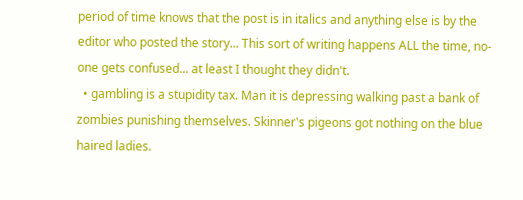period of time knows that the post is in italics and anything else is by the editor who posted the story... This sort of writing happens ALL the time, no-one gets confused... at least I thought they didn't.
  • gambling is a stupidity tax. Man it is depressing walking past a bank of zombies punishing themselves. Skinner's pigeons got nothing on the blue haired ladies.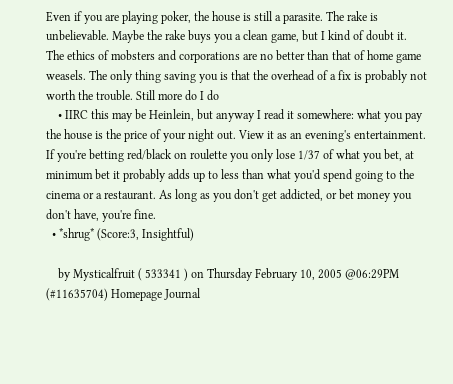Even if you are playing poker, the house is still a parasite. The rake is unbelievable. Maybe the rake buys you a clean game, but I kind of doubt it. The ethics of mobsters and corporations are no better than that of home game weasels. The only thing saving you is that the overhead of a fix is probably not worth the trouble. Still more do I do
    • IIRC this may be Heinlein, but anyway I read it somewhere: what you pay the house is the price of your night out. View it as an evening's entertainment. If you're betting red/black on roulette you only lose 1/37 of what you bet, at minimum bet it probably adds up to less than what you'd spend going to the cinema or a restaurant. As long as you don't get addicted, or bet money you don't have, you're fine.
  • *shrug* (Score:3, Insightful)

    by Mysticalfruit ( 533341 ) on Thursday February 10, 2005 @06:29PM (#11635704) Homepage Journal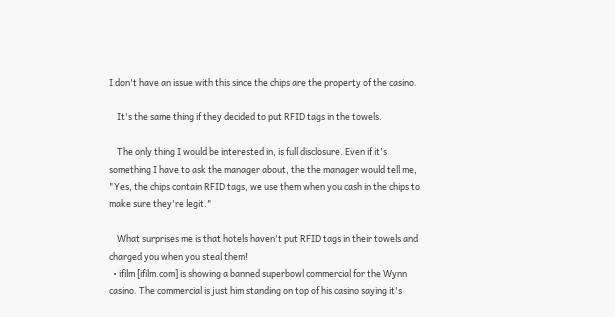I don't have an issue with this since the chips are the property of the casino.

    It's the same thing if they decided to put RFID tags in the towels.

    The only thing I would be interested in, is full disclosure. Even if it's something I have to ask the manager about, the the manager would tell me, "Yes, the chips contain RFID tags, we use them when you cash in the chips to make sure they're legit."

    What surprises me is that hotels haven't put RFID tags in their towels and charged you when you steal them!
  • ifilm [ifilm.com] is showing a banned superbowl commercial for the Wynn casino. The commercial is just him standing on top of his casino saying it's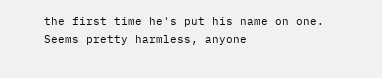the first time he's put his name on one. Seems pretty harmless, anyone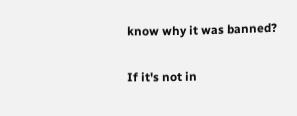know why it was banned?

If it's not in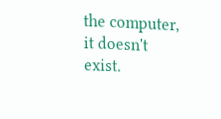the computer, it doesn't exist.